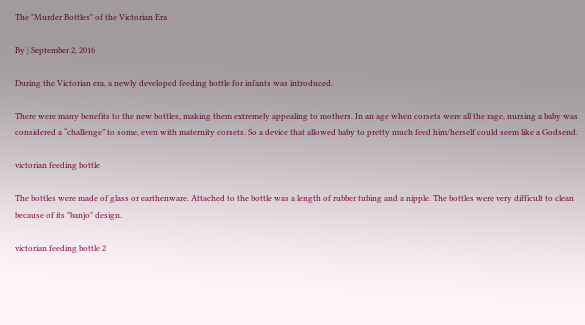The "Murder Bottles" of the Victorian Era

By | September 2, 2016

During the Victorian era, a newly developed feeding bottle for infants was introduced.

There were many benefits to the new bottles, making them extremely appealing to mothers. In an age when corsets were all the rage, nursing a baby was considered a “challenge” to some, even with maternity corsets. So a device that allowed baby to pretty much feed him/herself could seem like a Godsend.

victorian feeding bottle

The bottles were made of glass or earthenware. Attached to the bottle was a length of rubber tubing and a nipple. The bottles were very difficult to clean because of its "banjo" design.

victorian feeding bottle 2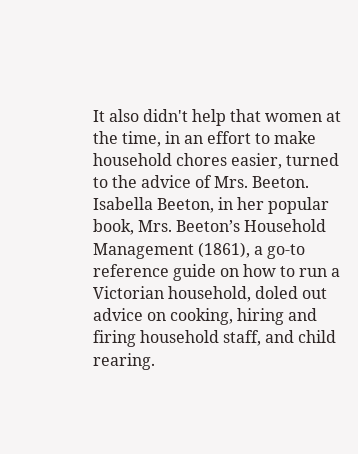It also didn't help that women at the time, in an effort to make household chores easier, turned to the advice of Mrs. Beeton. Isabella Beeton, in her popular book, Mrs. Beeton’s Household Management (1861), a go-to reference guide on how to run a Victorian household, doled out advice on cooking, hiring and firing household staff, and child rearing.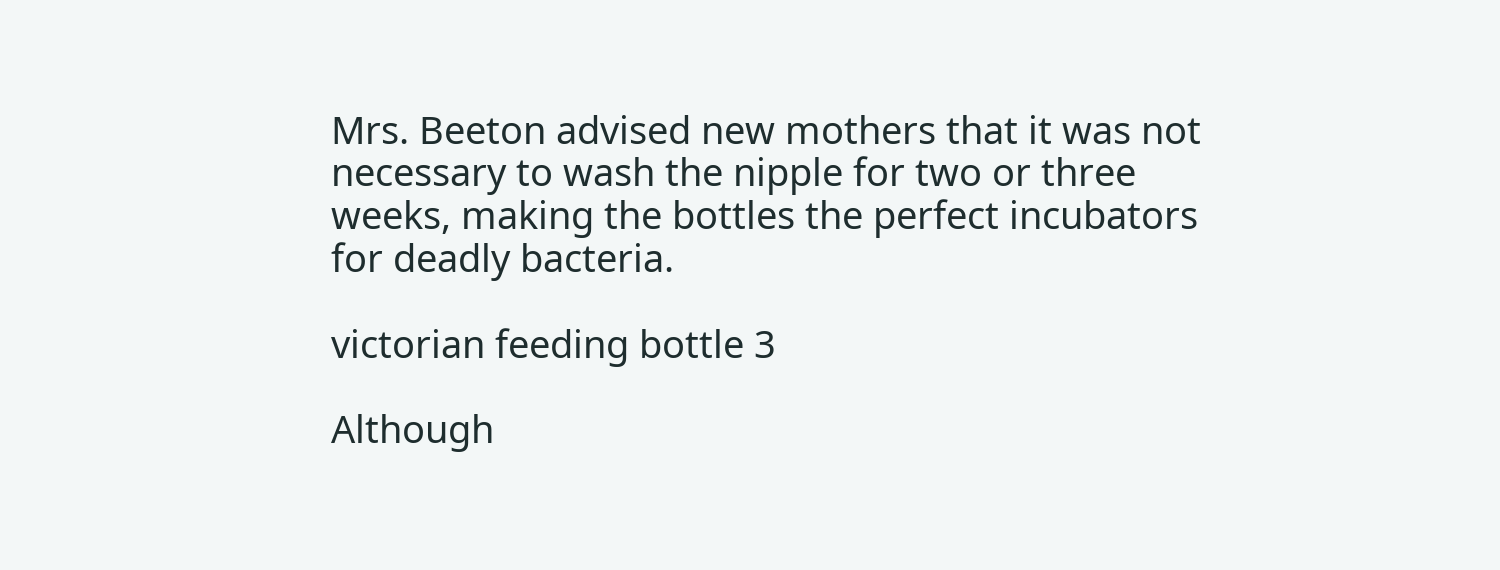Mrs. Beeton advised new mothers that it was not necessary to wash the nipple for two or three weeks, making the bottles the perfect incubators for deadly bacteria.

victorian feeding bottle 3

Although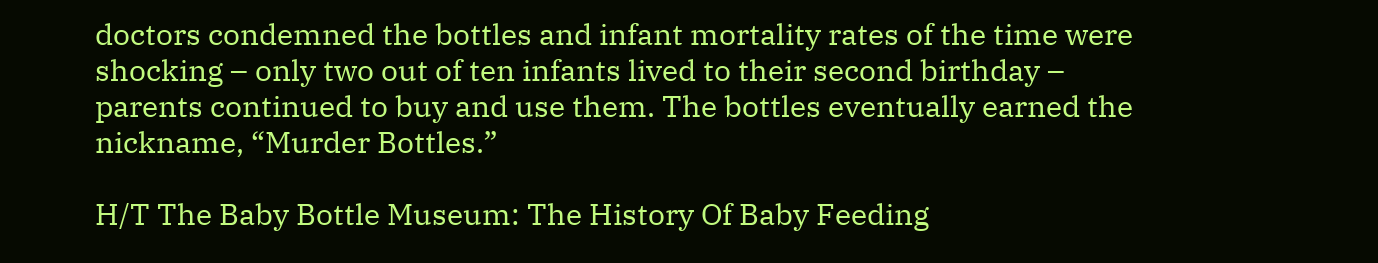doctors condemned the bottles and infant mortality rates of the time were shocking – only two out of ten infants lived to their second birthday – parents continued to buy and use them. The bottles eventually earned the nickname, “Murder Bottles.”

H/T The Baby Bottle Museum: The History Of Baby Feeding